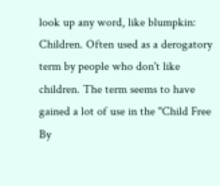look up any word, like blumpkin:
Children. Often used as a derogatory term by people who don't like children. The term seems to have gained a lot of use in the "Child Free By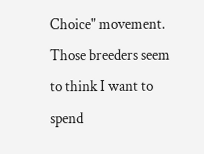Choice" movement.
Those breeders seem to think I want to spend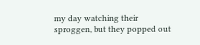my day watching their sproggen, but they popped out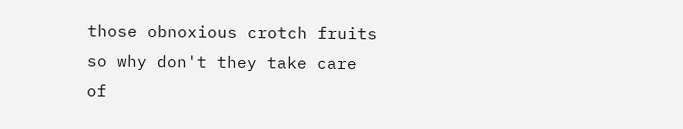those obnoxious crotch fruits so why don't they take care of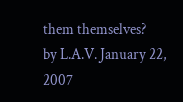them themselves?
by L.A.V. January 22, 2007